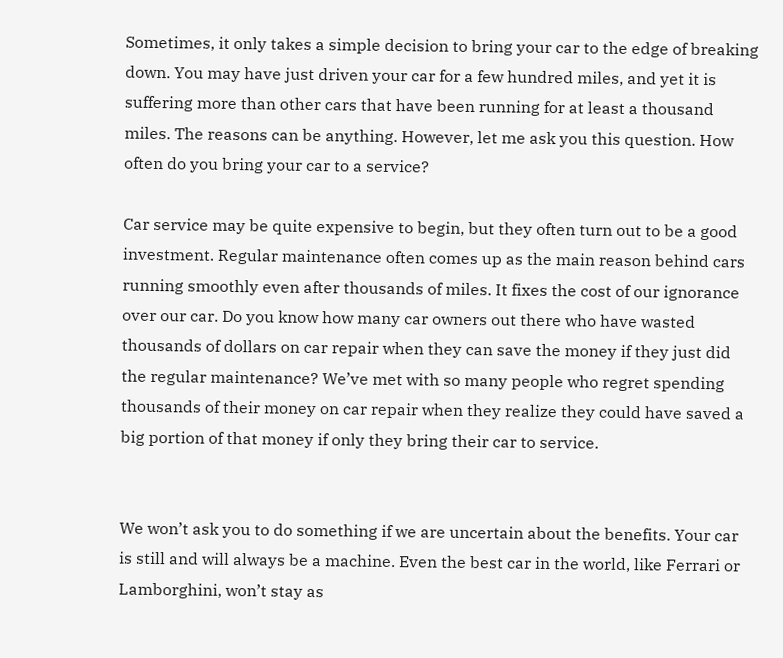Sometimes, it only takes a simple decision to bring your car to the edge of breaking down. You may have just driven your car for a few hundred miles, and yet it is suffering more than other cars that have been running for at least a thousand miles. The reasons can be anything. However, let me ask you this question. How often do you bring your car to a service?

Car service may be quite expensive to begin, but they often turn out to be a good investment. Regular maintenance often comes up as the main reason behind cars running smoothly even after thousands of miles. It fixes the cost of our ignorance over our car. Do you know how many car owners out there who have wasted thousands of dollars on car repair when they can save the money if they just did the regular maintenance? We’ve met with so many people who regret spending thousands of their money on car repair when they realize they could have saved a big portion of that money if only they bring their car to service.


We won’t ask you to do something if we are uncertain about the benefits. Your car is still and will always be a machine. Even the best car in the world, like Ferrari or Lamborghini, won’t stay as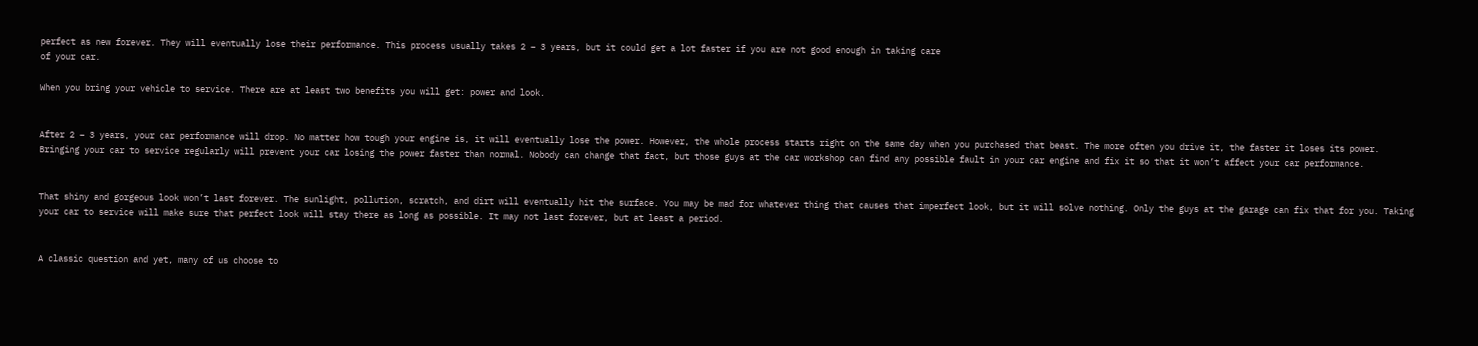perfect as new forever. They will eventually lose their performance. This process usually takes 2 – 3 years, but it could get a lot faster if you are not good enough in taking care
of your car.

When you bring your vehicle to service. There are at least two benefits you will get: power and look.


After 2 – 3 years, your car performance will drop. No matter how tough your engine is, it will eventually lose the power. However, the whole process starts right on the same day when you purchased that beast. The more often you drive it, the faster it loses its power. Bringing your car to service regularly will prevent your car losing the power faster than normal. Nobody can change that fact, but those guys at the car workshop can find any possible fault in your car engine and fix it so that it won’t affect your car performance.


That shiny and gorgeous look won’t last forever. The sunlight, pollution, scratch, and dirt will eventually hit the surface. You may be mad for whatever thing that causes that imperfect look, but it will solve nothing. Only the guys at the garage can fix that for you. Taking your car to service will make sure that perfect look will stay there as long as possible. It may not last forever, but at least a period.


A classic question and yet, many of us choose to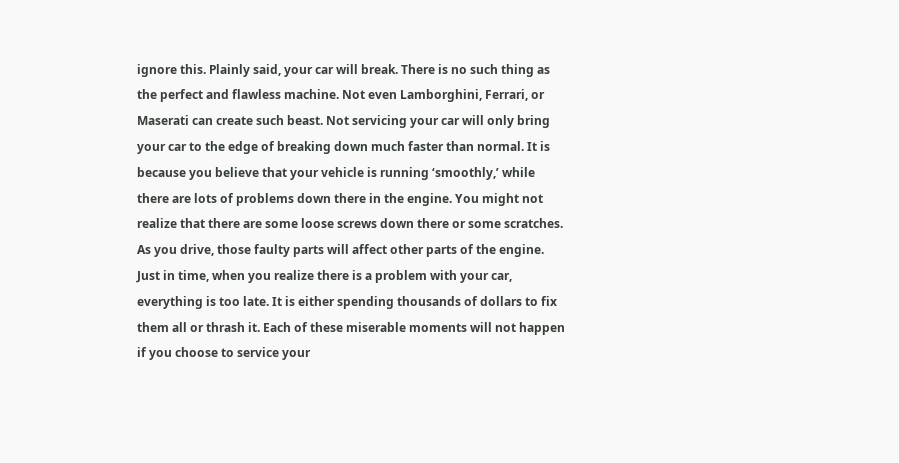ignore this. Plainly said, your car will break. There is no such thing as the perfect and flawless machine. Not even Lamborghini, Ferrari, or Maserati can create such beast. Not servicing your car will only bring your car to the edge of breaking down much faster than normal. It is because you believe that your vehicle is running ‘smoothly,’ while there are lots of problems down there in the engine. You might not realize that there are some loose screws down there or some scratches. As you drive, those faulty parts will affect other parts of the engine. Just in time, when you realize there is a problem with your car, everything is too late. It is either spending thousands of dollars to fix them all or thrash it. Each of these miserable moments will not happen if you choose to service your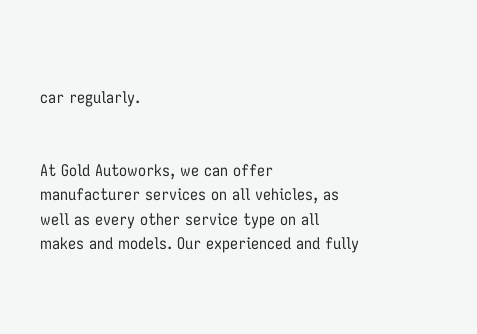car regularly.


At Gold Autoworks, we can offer manufacturer services on all vehicles, as well as every other service type on all makes and models. Our experienced and fully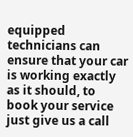equipped technicians can ensure that your car is working exactly as it should, to book your service just give us a call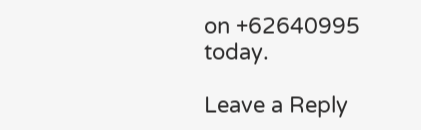on +62640995 today.

Leave a Reply